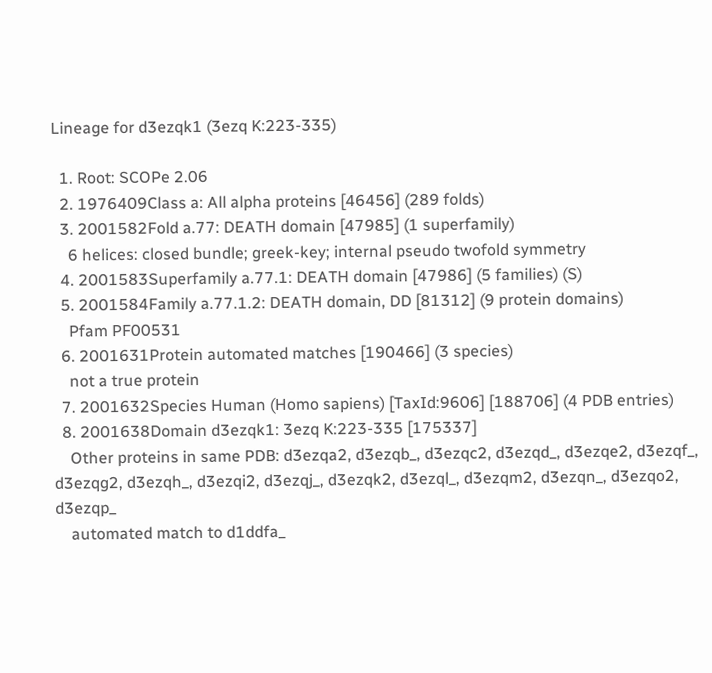Lineage for d3ezqk1 (3ezq K:223-335)

  1. Root: SCOPe 2.06
  2. 1976409Class a: All alpha proteins [46456] (289 folds)
  3. 2001582Fold a.77: DEATH domain [47985] (1 superfamily)
    6 helices: closed bundle; greek-key; internal pseudo twofold symmetry
  4. 2001583Superfamily a.77.1: DEATH domain [47986] (5 families) (S)
  5. 2001584Family a.77.1.2: DEATH domain, DD [81312] (9 protein domains)
    Pfam PF00531
  6. 2001631Protein automated matches [190466] (3 species)
    not a true protein
  7. 2001632Species Human (Homo sapiens) [TaxId:9606] [188706] (4 PDB entries)
  8. 2001638Domain d3ezqk1: 3ezq K:223-335 [175337]
    Other proteins in same PDB: d3ezqa2, d3ezqb_, d3ezqc2, d3ezqd_, d3ezqe2, d3ezqf_, d3ezqg2, d3ezqh_, d3ezqi2, d3ezqj_, d3ezqk2, d3ezql_, d3ezqm2, d3ezqn_, d3ezqo2, d3ezqp_
    automated match to d1ddfa_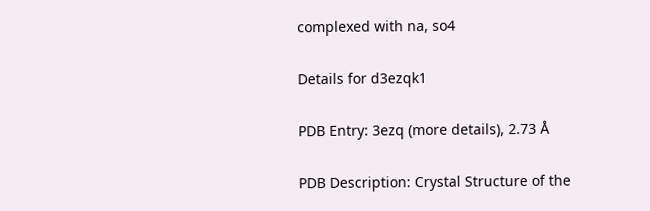complexed with na, so4

Details for d3ezqk1

PDB Entry: 3ezq (more details), 2.73 Å

PDB Description: Crystal Structure of the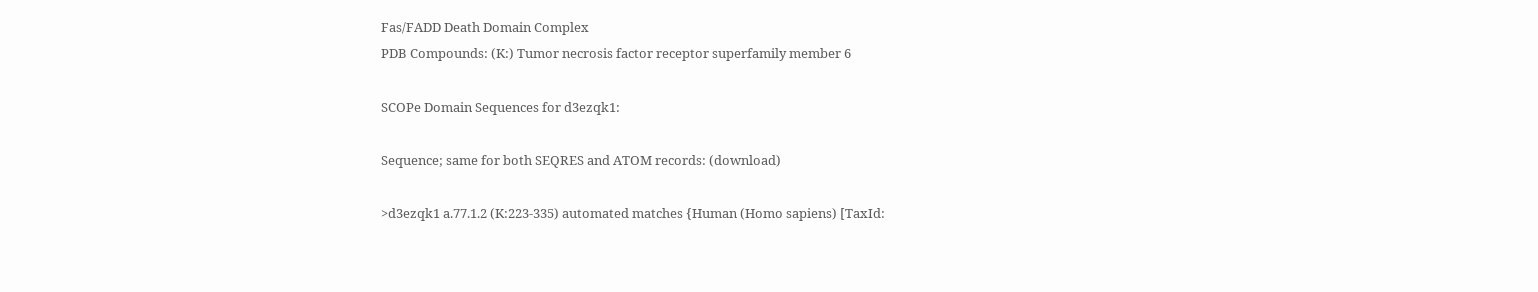Fas/FADD Death Domain Complex
PDB Compounds: (K:) Tumor necrosis factor receptor superfamily member 6

SCOPe Domain Sequences for d3ezqk1:

Sequence; same for both SEQRES and ATOM records: (download)

>d3ezqk1 a.77.1.2 (K:223-335) automated matches {Human (Homo sapiens) [TaxId: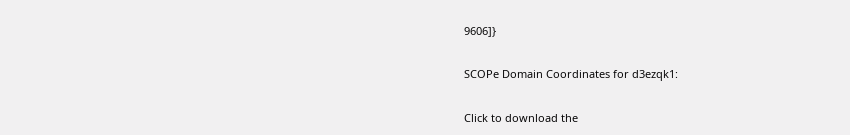9606]}

SCOPe Domain Coordinates for d3ezqk1:

Click to download the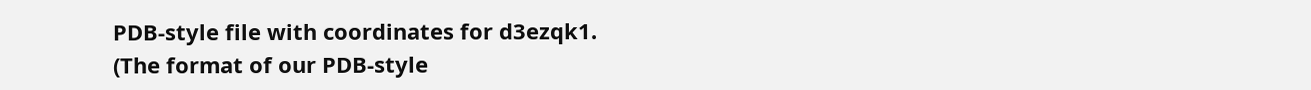PDB-style file with coordinates for d3ezqk1.
(The format of our PDB-style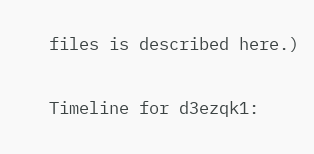files is described here.)

Timeline for d3ezqk1: